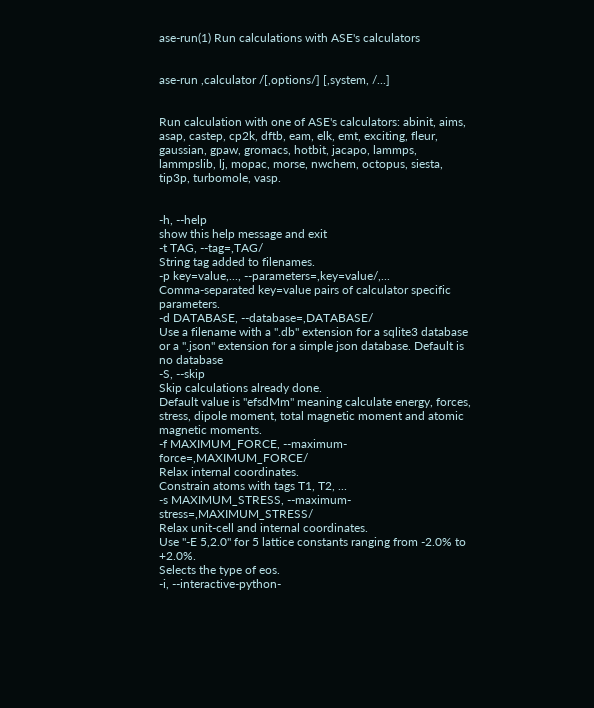ase-run(1) Run calculations with ASE's calculators


ase-run ,calculator /[,options/] [,system, /...]


Run calculation with one of ASE's calculators: abinit, aims, asap, castep, cp2k, dftb, eam, elk, emt, exciting, fleur, gaussian, gpaw, gromacs, hotbit, jacapo, lammps, lammpslib, lj, mopac, morse, nwchem, octopus, siesta, tip3p, turbomole, vasp.


-h, --help
show this help message and exit
-t TAG, --tag=,TAG/
String tag added to filenames.
-p key=value,..., --parameters=,key=value/,...
Comma-separated key=value pairs of calculator specific parameters.
-d DATABASE, --database=,DATABASE/
Use a filename with a ".db" extension for a sqlite3 database or a ".json" extension for a simple json database. Default is no database
-S, --skip
Skip calculations already done.
Default value is "efsdMm" meaning calculate energy, forces, stress, dipole moment, total magnetic moment and atomic magnetic moments.
-f MAXIMUM_FORCE, --maximum-force=,MAXIMUM_FORCE/
Relax internal coordinates.
Constrain atoms with tags T1, T2, ...
-s MAXIMUM_STRESS, --maximum-stress=,MAXIMUM_STRESS/
Relax unit-cell and internal coordinates.
Use "-E 5,2.0" for 5 lattice constants ranging from -2.0% to +2.0%.
Selects the type of eos.
-i, --interactive-python-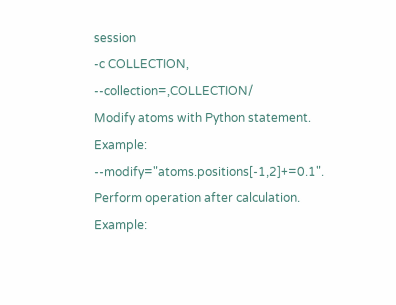session
-c COLLECTION, --collection=,COLLECTION/
Modify atoms with Python statement. Example: --modify="atoms.positions[-1,2]+=0.1".
Perform operation after calculation. Example: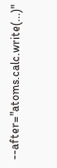--after="atoms.calc.write(...)"